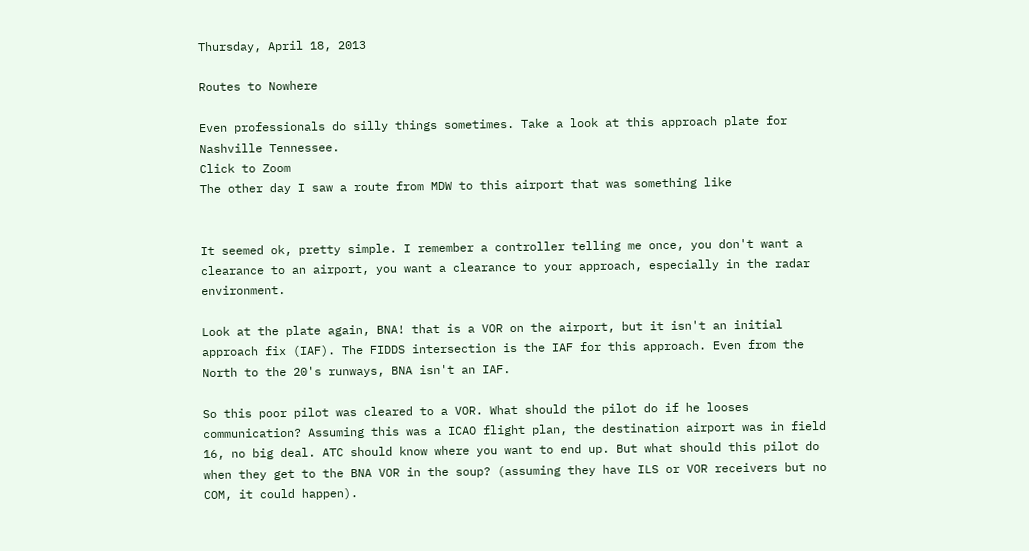Thursday, April 18, 2013

Routes to Nowhere

Even professionals do silly things sometimes. Take a look at this approach plate for Nashville Tennessee.
Click to Zoom
The other day I saw a route from MDW to this airport that was something like


It seemed ok, pretty simple. I remember a controller telling me once, you don't want a clearance to an airport, you want a clearance to your approach, especially in the radar environment.

Look at the plate again, BNA! that is a VOR on the airport, but it isn't an initial approach fix (IAF). The FIDDS intersection is the IAF for this approach. Even from the North to the 20's runways, BNA isn't an IAF.

So this poor pilot was cleared to a VOR. What should the pilot do if he looses communication? Assuming this was a ICAO flight plan, the destination airport was in field 16, no big deal. ATC should know where you want to end up. But what should this pilot do when they get to the BNA VOR in the soup? (assuming they have ILS or VOR receivers but no COM, it could happen).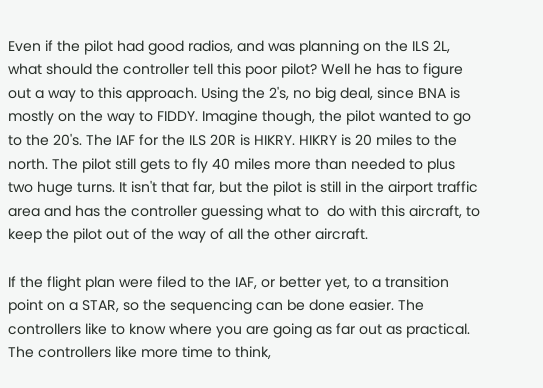Even if the pilot had good radios, and was planning on the ILS 2L, what should the controller tell this poor pilot? Well he has to figure out a way to this approach. Using the 2's, no big deal, since BNA is mostly on the way to FIDDY. Imagine though, the pilot wanted to go to the 20's. The IAF for the ILS 20R is HIKRY. HIKRY is 20 miles to the north. The pilot still gets to fly 40 miles more than needed to plus two huge turns. It isn't that far, but the pilot is still in the airport traffic area and has the controller guessing what to  do with this aircraft, to keep the pilot out of the way of all the other aircraft.

If the flight plan were filed to the IAF, or better yet, to a transition point on a STAR, so the sequencing can be done easier. The controllers like to know where you are going as far out as practical. The controllers like more time to think,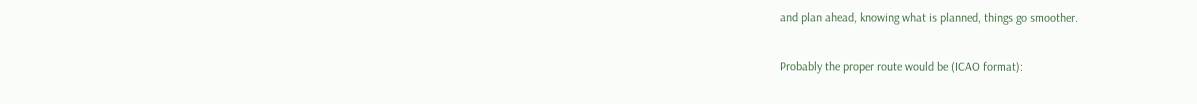and plan ahead, knowing what is planned, things go smoother.

Probably the proper route would be (ICAO format):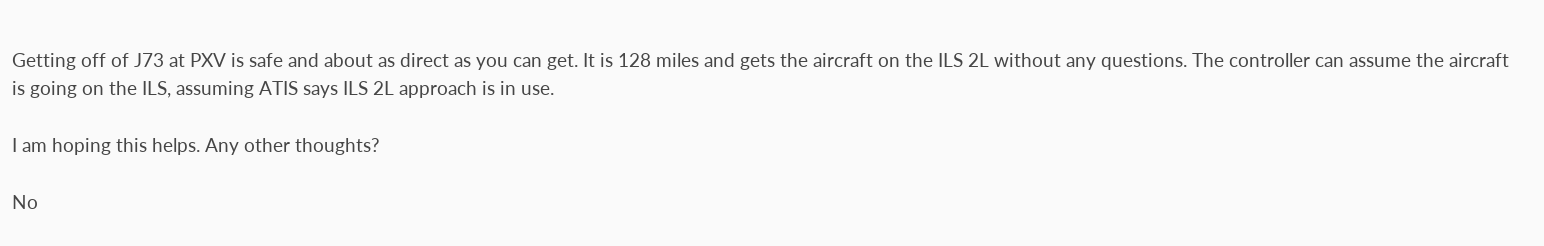Getting off of J73 at PXV is safe and about as direct as you can get. It is 128 miles and gets the aircraft on the ILS 2L without any questions. The controller can assume the aircraft is going on the ILS, assuming ATIS says ILS 2L approach is in use.

I am hoping this helps. Any other thoughts?

No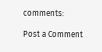comments:

Post a Comment